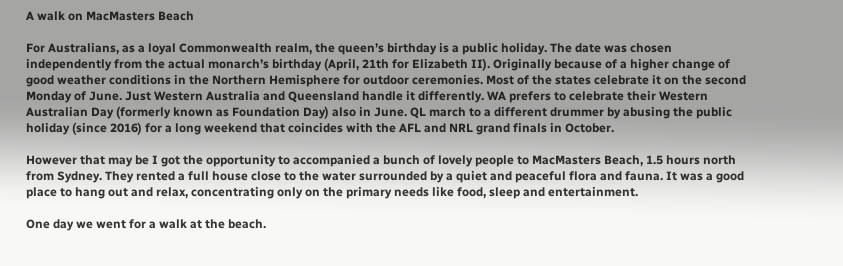A walk on MacMasters Beach

For Australians, as a loyal Commonwealth realm, the queen’s birthday is a public holiday. The date was chosen independently from the actual monarch’s birthday (April, 21th for Elizabeth II). Originally because of a higher change of good weather conditions in the Northern Hemisphere for outdoor ceremonies. Most of the states celebrate it on the second Monday of June. Just Western Australia and Queensland handle it differently. WA prefers to celebrate their Western Australian Day (formerly known as Foundation Day) also in June. QL march to a different drummer by abusing the public holiday (since 2016) for a long weekend that coincides with the AFL and NRL grand finals in October.

However that may be I got the opportunity to accompanied a bunch of lovely people to MacMasters Beach, 1.5 hours north from Sydney. They rented a full house close to the water surrounded by a quiet and peaceful flora and fauna. It was a good place to hang out and relax, concentrating only on the primary needs like food, sleep and entertainment.

One day we went for a walk at the beach.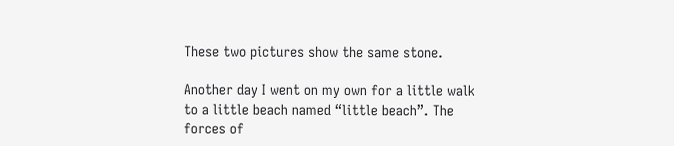These two pictures show the same stone.

Another day I went on my own for a little walk to a little beach named “little beach”. The forces of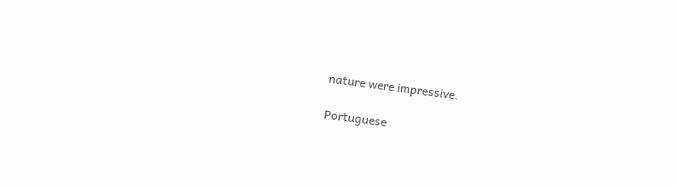nature were impressive.

Portuguese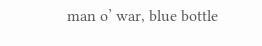man o’ war, blue bottle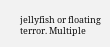jellyfish or floating terror. Multiple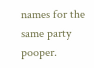names for the same party pooper.